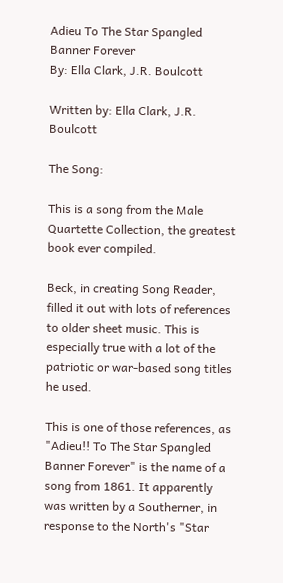Adieu To The Star Spangled Banner Forever
By: Ella Clark, J.R. Boulcott

Written by: Ella Clark, J.R. Boulcott

The Song:

This is a song from the Male Quartette Collection, the greatest book ever compiled.

Beck, in creating Song Reader, filled it out with lots of references to older sheet music. This is especially true with a lot of the patriotic or war-based song titles he used.

This is one of those references, as "Adieu!! To The Star Spangled Banner Forever" is the name of a song from 1861. It apparently was written by a Southerner, in response to the North's "Star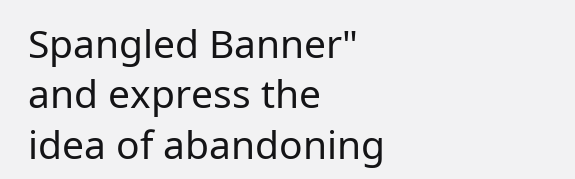Spangled Banner" and express the idea of abandoning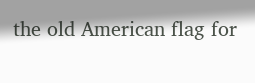the old American flag for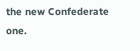the new Confederate one.